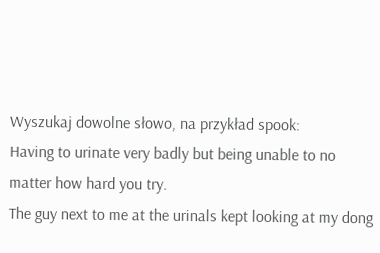Wyszukaj dowolne słowo, na przykład spook:
Having to urinate very badly but being unable to no matter how hard you try.
The guy next to me at the urinals kept looking at my dong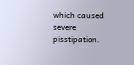which caused severe pisstipation.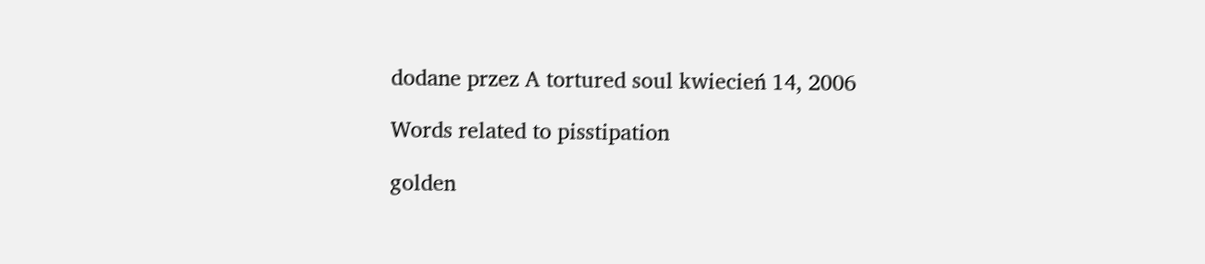dodane przez A tortured soul kwiecień 14, 2006

Words related to pisstipation

golden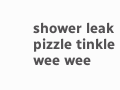shower leak pizzle tinkle wee wee